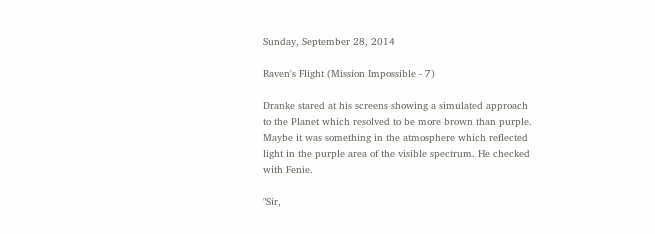Sunday, September 28, 2014

Raven's Flight (Mission Impossible - 7)

Dranke stared at his screens showing a simulated approach to the Planet which resolved to be more brown than purple. Maybe it was something in the atmosphere which reflected light in the purple area of the visible spectrum. He checked with Fenie.

"Sir,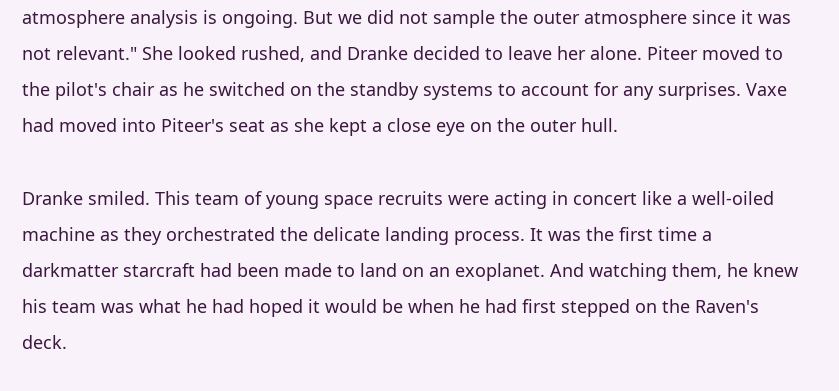atmosphere analysis is ongoing. But we did not sample the outer atmosphere since it was not relevant." She looked rushed, and Dranke decided to leave her alone. Piteer moved to the pilot's chair as he switched on the standby systems to account for any surprises. Vaxe had moved into Piteer's seat as she kept a close eye on the outer hull.

Dranke smiled. This team of young space recruits were acting in concert like a well-oiled machine as they orchestrated the delicate landing process. It was the first time a darkmatter starcraft had been made to land on an exoplanet. And watching them, he knew his team was what he had hoped it would be when he had first stepped on the Raven's deck.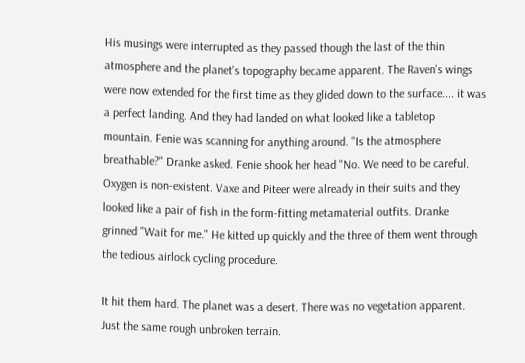His musings were interrupted as they passed though the last of the thin atmosphere and the planet's topography became apparent. The Raven's wings were now extended for the first time as they glided down to the surface.... it was a perfect landing. And they had landed on what looked like a tabletop mountain. Fenie was scanning for anything around. "Is the atmosphere breathable?" Dranke asked. Fenie shook her head "No. We need to be careful. Oxygen is non-existent. Vaxe and Piteer were already in their suits and they looked like a pair of fish in the form-fitting metamaterial outfits. Dranke grinned "Wait for me." He kitted up quickly and the three of them went through the tedious airlock cycling procedure.

It hit them hard. The planet was a desert. There was no vegetation apparent. Just the same rough unbroken terrain.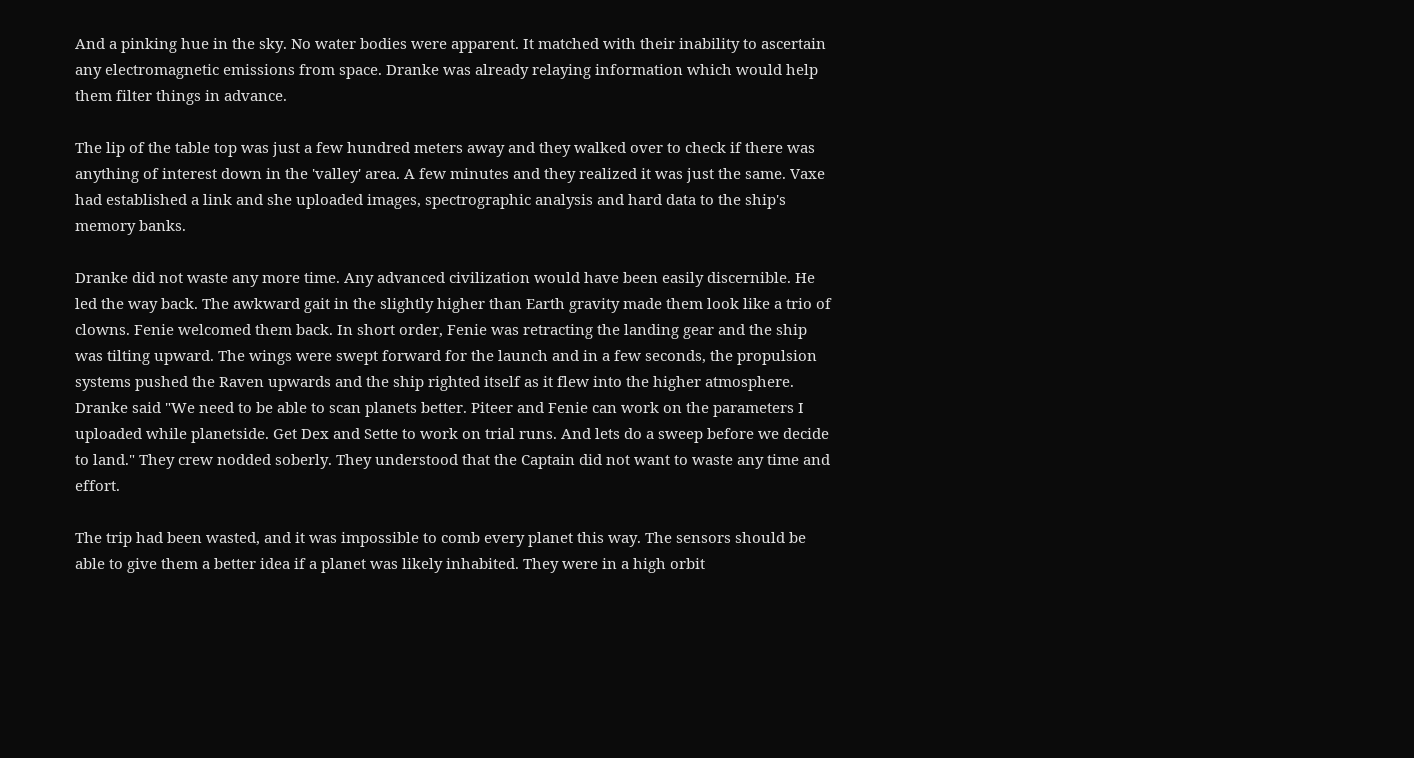And a pinking hue in the sky. No water bodies were apparent. It matched with their inability to ascertain any electromagnetic emissions from space. Dranke was already relaying information which would help them filter things in advance.

The lip of the table top was just a few hundred meters away and they walked over to check if there was anything of interest down in the 'valley' area. A few minutes and they realized it was just the same. Vaxe had established a link and she uploaded images, spectrographic analysis and hard data to the ship's memory banks.

Dranke did not waste any more time. Any advanced civilization would have been easily discernible. He led the way back. The awkward gait in the slightly higher than Earth gravity made them look like a trio of clowns. Fenie welcomed them back. In short order, Fenie was retracting the landing gear and the ship was tilting upward. The wings were swept forward for the launch and in a few seconds, the propulsion systems pushed the Raven upwards and the ship righted itself as it flew into the higher atmosphere. Dranke said "We need to be able to scan planets better. Piteer and Fenie can work on the parameters I uploaded while planetside. Get Dex and Sette to work on trial runs. And lets do a sweep before we decide to land." They crew nodded soberly. They understood that the Captain did not want to waste any time and effort.

The trip had been wasted, and it was impossible to comb every planet this way. The sensors should be able to give them a better idea if a planet was likely inhabited. They were in a high orbit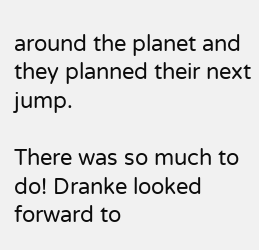around the planet and they planned their next jump.

There was so much to do! Dranke looked forward to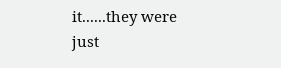it......they were just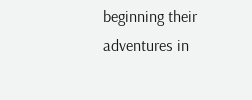beginning their adventures in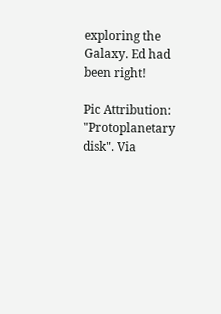exploring the Galaxy. Ed had been right!

Pic Attribution: "Protoplanetary disk". Via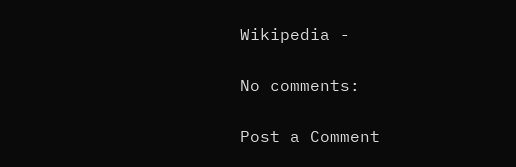Wikipedia -

No comments:

Post a Comment